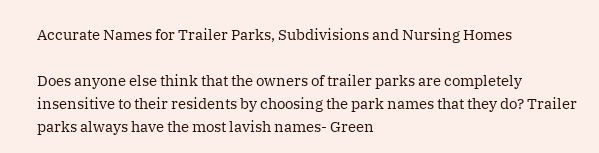Accurate Names for Trailer Parks, Subdivisions and Nursing Homes

Does anyone else think that the owners of trailer parks are completely insensitive to their residents by choosing the park names that they do? Trailer parks always have the most lavish names- Green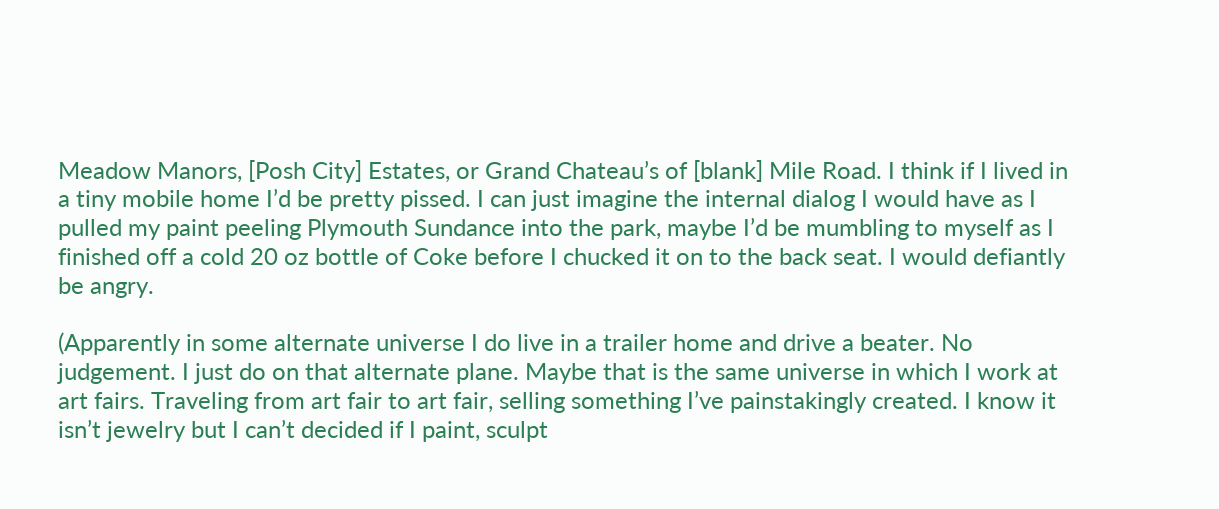Meadow Manors, [Posh City] Estates, or Grand Chateau’s of [blank] Mile Road. I think if I lived in a tiny mobile home I’d be pretty pissed. I can just imagine the internal dialog I would have as I pulled my paint peeling Plymouth Sundance into the park, maybe I’d be mumbling to myself as I finished off a cold 20 oz bottle of Coke before I chucked it on to the back seat. I would defiantly be angry.

(Apparently in some alternate universe I do live in a trailer home and drive a beater. No judgement. I just do on that alternate plane. Maybe that is the same universe in which I work at art fairs. Traveling from art fair to art fair, selling something I’ve painstakingly created. I know it isn’t jewelry but I can’t decided if I paint, sculpt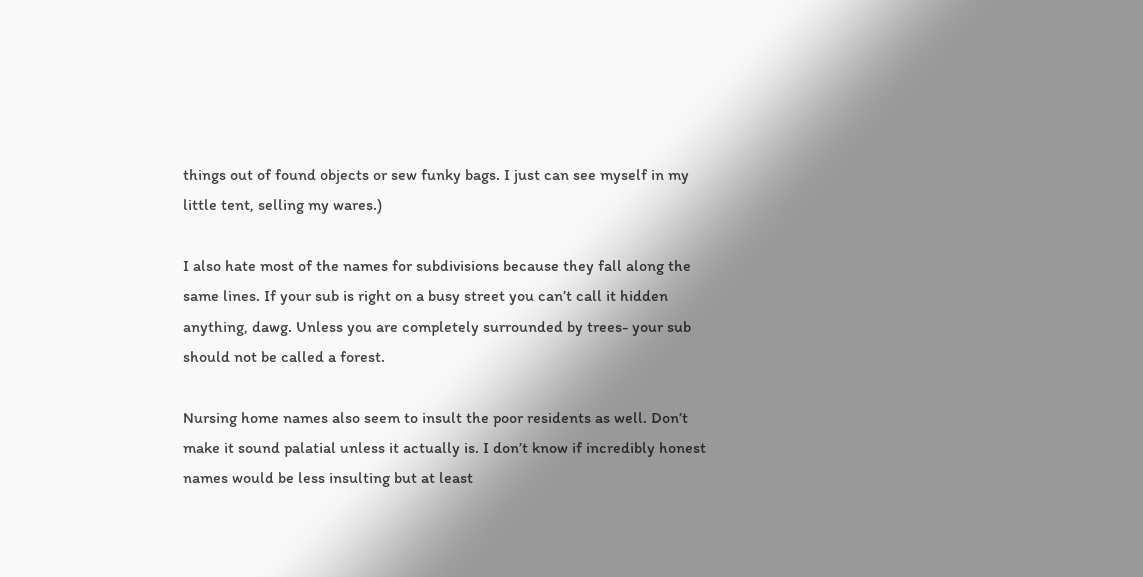things out of found objects or sew funky bags. I just can see myself in my little tent, selling my wares.)

I also hate most of the names for subdivisions because they fall along the same lines. If your sub is right on a busy street you can’t call it hidden anything, dawg. Unless you are completely surrounded by trees- your sub should not be called a forest.

Nursing home names also seem to insult the poor residents as well. Don’t make it sound palatial unless it actually is. I don’t know if incredibly honest names would be less insulting but at least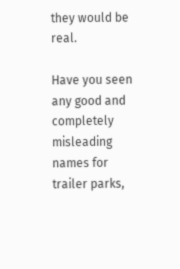they would be real.

Have you seen any good and completely misleading names for trailer parks,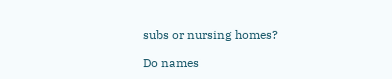subs or nursing homes?

Do names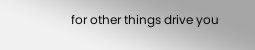for other things drive you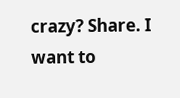crazy? Share. I want to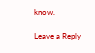know.

Leave a Reply